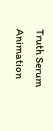Truth Serum Animation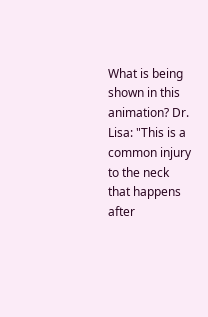What is being shown in this animation? Dr. Lisa: "This is a common injury to the neck that happens after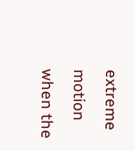extreme motion when the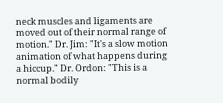neck muscles and ligaments are moved out of their normal range of motion." Dr. Jim: "It's a slow motion animation of what happens during a hiccup." Dr. Ordon: "This is a normal bodily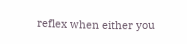reflex when either you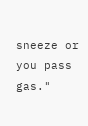sneeze or you pass gas."